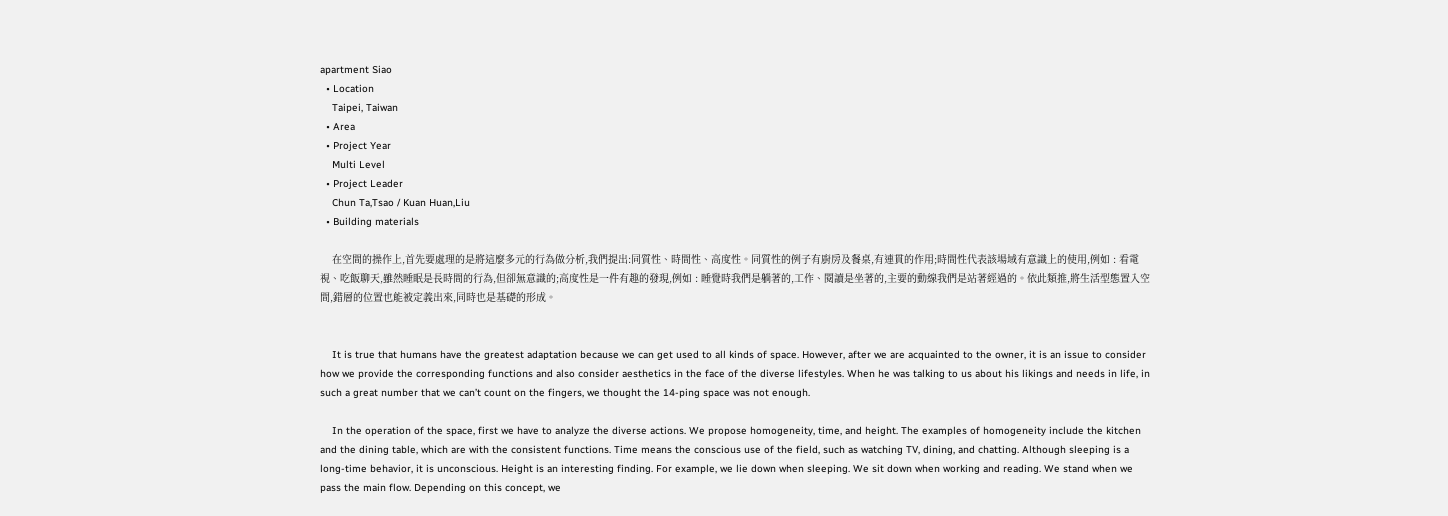apartment Siao
  • Location
    Taipei, Taiwan
  • Area
  • Project Year
    Multi Level
  • Project Leader
    Chun Ta,Tsao / Kuan Huan,Liu
  • Building materials

    在空間的操作上,首先要處理的是將這麼多元的行為做分析,我們提出:同質性、時間性、高度性。同質性的例子有廚房及餐桌,有連貫的作用;時間性代表該場域有意識上的使用,例如 : 看電視、吃飯聊天,雖然睡眠是長時間的行為,但卻無意識的;高度性是一件有趣的發現,例如 : 睡覺時我們是躺著的,工作、閱讀是坐著的,主要的動線我們是站著經過的。依此類推,將生活型態置入空間,錯層的位置也能被定義出來,同時也是基礎的形成。


    It is true that humans have the greatest adaptation because we can get used to all kinds of space. However, after we are acquainted to the owner, it is an issue to consider how we provide the corresponding functions and also consider aesthetics in the face of the diverse lifestyles. When he was talking to us about his likings and needs in life, in such a great number that we can’t count on the fingers, we thought the 14-ping space was not enough.

    In the operation of the space, first we have to analyze the diverse actions. We propose homogeneity, time, and height. The examples of homogeneity include the kitchen and the dining table, which are with the consistent functions. Time means the conscious use of the field, such as watching TV, dining, and chatting. Although sleeping is a long-time behavior, it is unconscious. Height is an interesting finding. For example, we lie down when sleeping. We sit down when working and reading. We stand when we pass the main flow. Depending on this concept, we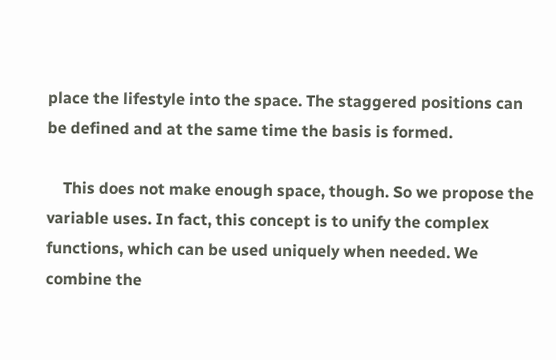place the lifestyle into the space. The staggered positions can be defined and at the same time the basis is formed.

    This does not make enough space, though. So we propose the variable uses. In fact, this concept is to unify the complex functions, which can be used uniquely when needed. We combine the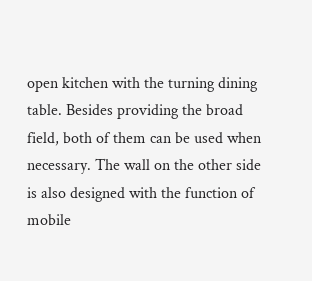open kitchen with the turning dining table. Besides providing the broad field, both of them can be used when necessary. The wall on the other side is also designed with the function of mobile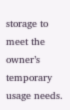storage to meet the owner’s temporary usage needs.